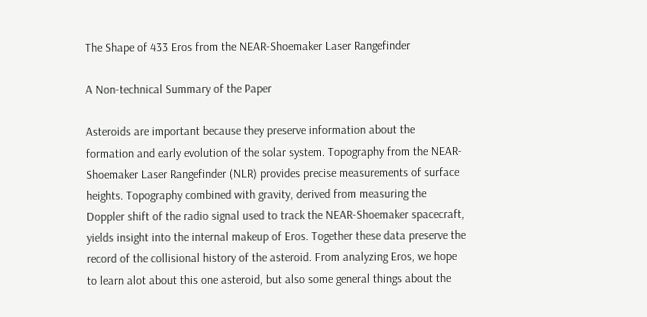The Shape of 433 Eros from the NEAR-Shoemaker Laser Rangefinder

A Non-technical Summary of the Paper

Asteroids are important because they preserve information about the formation and early evolution of the solar system. Topography from the NEAR-Shoemaker Laser Rangefinder (NLR) provides precise measurements of surface heights. Topography combined with gravity, derived from measuring the Doppler shift of the radio signal used to track the NEAR-Shoemaker spacecraft, yields insight into the internal makeup of Eros. Together these data preserve the record of the collisional history of the asteroid. From analyzing Eros, we hope to learn alot about this one asteroid, but also some general things about the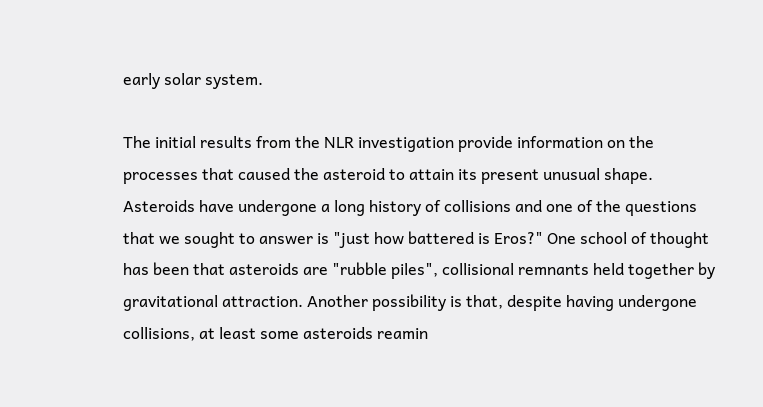early solar system.

The initial results from the NLR investigation provide information on the processes that caused the asteroid to attain its present unusual shape. Asteroids have undergone a long history of collisions and one of the questions that we sought to answer is "just how battered is Eros?" One school of thought has been that asteroids are "rubble piles", collisional remnants held together by gravitational attraction. Another possibility is that, despite having undergone collisions, at least some asteroids reamin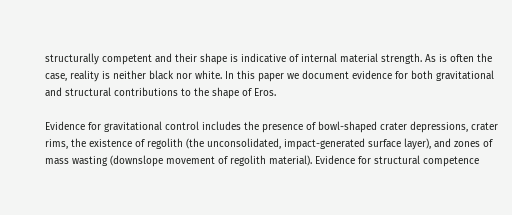structurally competent and their shape is indicative of internal material strength. As is often the case, reality is neither black nor white. In this paper we document evidence for both gravitational and structural contributions to the shape of Eros.

Evidence for gravitational control includes the presence of bowl-shaped crater depressions, crater rims, the existence of regolith (the unconsolidated, impact-generated surface layer), and zones of mass wasting (downslope movement of regolith material). Evidence for structural competence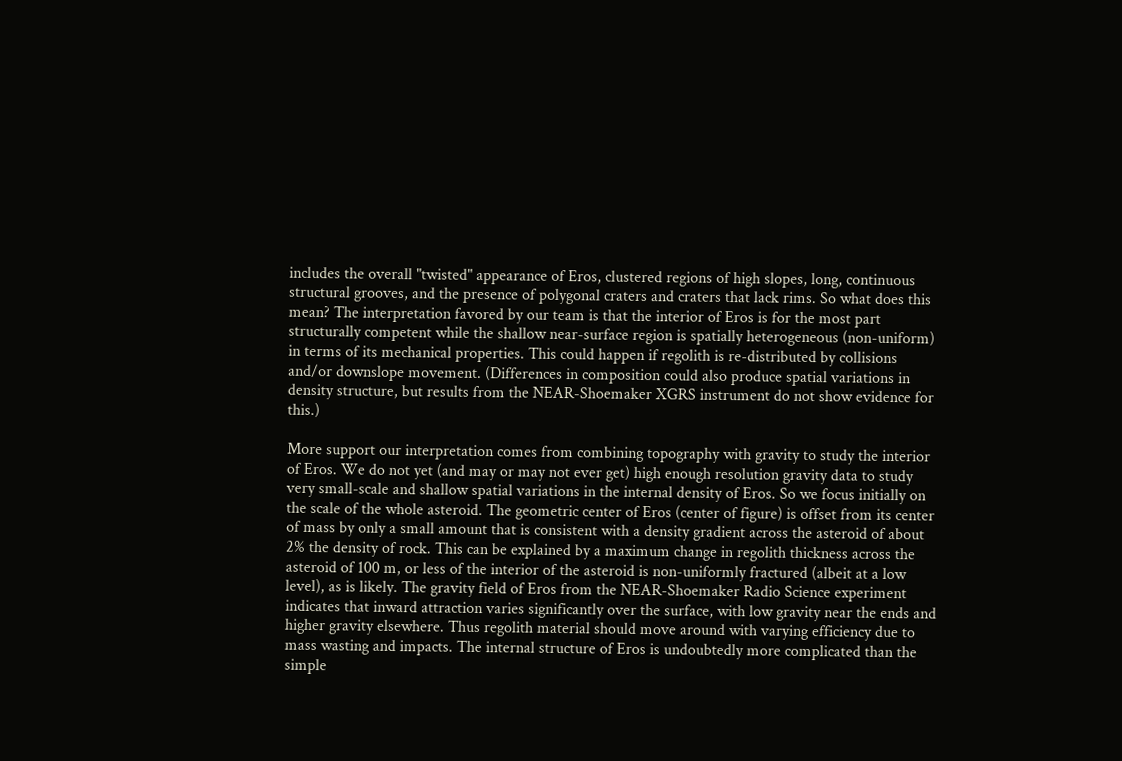includes the overall "twisted" appearance of Eros, clustered regions of high slopes, long, continuous structural grooves, and the presence of polygonal craters and craters that lack rims. So what does this mean? The interpretation favored by our team is that the interior of Eros is for the most part structurally competent while the shallow near-surface region is spatially heterogeneous (non-uniform) in terms of its mechanical properties. This could happen if regolith is re-distributed by collisions and/or downslope movement. (Differences in composition could also produce spatial variations in density structure, but results from the NEAR-Shoemaker XGRS instrument do not show evidence for this.)

More support our interpretation comes from combining topography with gravity to study the interior of Eros. We do not yet (and may or may not ever get) high enough resolution gravity data to study very small-scale and shallow spatial variations in the internal density of Eros. So we focus initially on the scale of the whole asteroid. The geometric center of Eros (center of figure) is offset from its center of mass by only a small amount that is consistent with a density gradient across the asteroid of about 2% the density of rock. This can be explained by a maximum change in regolith thickness across the asteroid of 100 m, or less of the interior of the asteroid is non-uniformly fractured (albeit at a low level), as is likely. The gravity field of Eros from the NEAR-Shoemaker Radio Science experiment indicates that inward attraction varies significantly over the surface, with low gravity near the ends and higher gravity elsewhere. Thus regolith material should move around with varying efficiency due to mass wasting and impacts. The internal structure of Eros is undoubtedly more complicated than the simple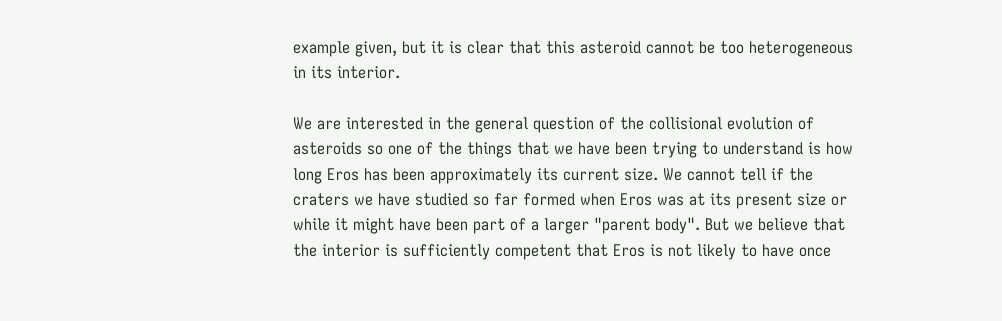example given, but it is clear that this asteroid cannot be too heterogeneous in its interior.

We are interested in the general question of the collisional evolution of asteroids so one of the things that we have been trying to understand is how long Eros has been approximately its current size. We cannot tell if the craters we have studied so far formed when Eros was at its present size or while it might have been part of a larger "parent body". But we believe that the interior is sufficiently competent that Eros is not likely to have once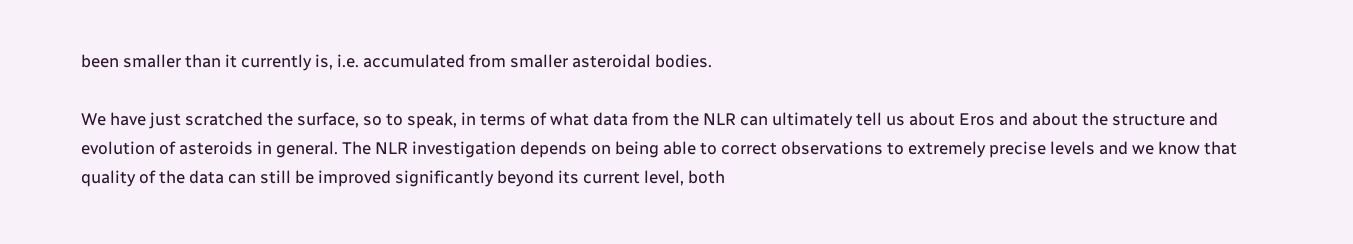been smaller than it currently is, i.e. accumulated from smaller asteroidal bodies.

We have just scratched the surface, so to speak, in terms of what data from the NLR can ultimately tell us about Eros and about the structure and evolution of asteroids in general. The NLR investigation depends on being able to correct observations to extremely precise levels and we know that quality of the data can still be improved significantly beyond its current level, both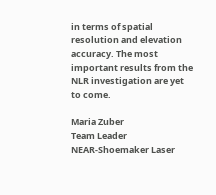in terms of spatial resolution and elevation accuracy. The most important results from the NLR investigation are yet to come.

Maria Zuber
Team Leader
NEAR-Shoemaker Laser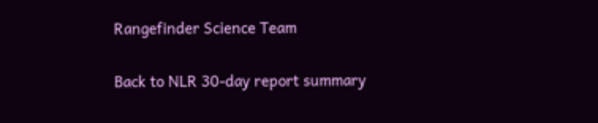Rangefinder Science Team

Back to NLR 30-day report summary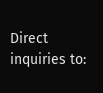Direct inquiries to: